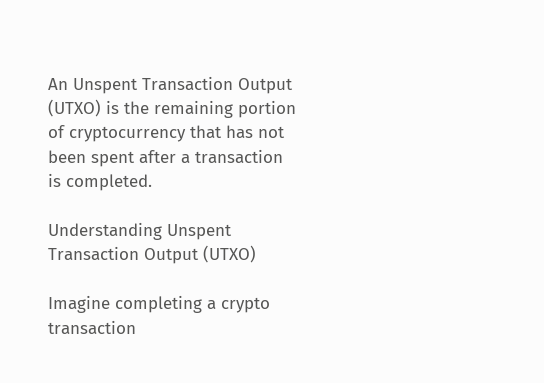An Unspent Transaction Output (UTXO) is the remaining portion of cryptocurrency that has not been spent after a transaction is completed.

Understanding Unspent Transaction Output (UTXO)

Imagine completing a crypto transaction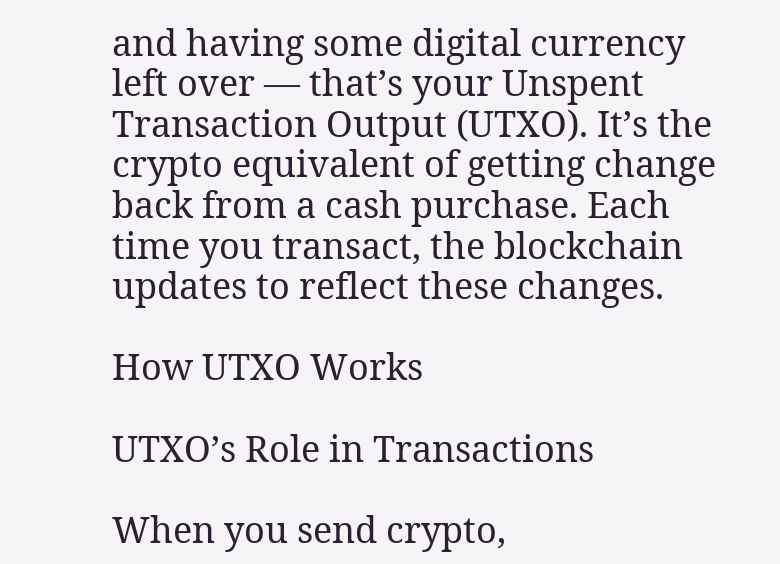and having some digital currency left over — that’s your Unspent Transaction Output (UTXO). It’s the crypto equivalent of getting change back from a cash purchase. Each time you transact, the blockchain updates to reflect these changes.

How UTXO Works

UTXO’s Role in Transactions

When you send crypto,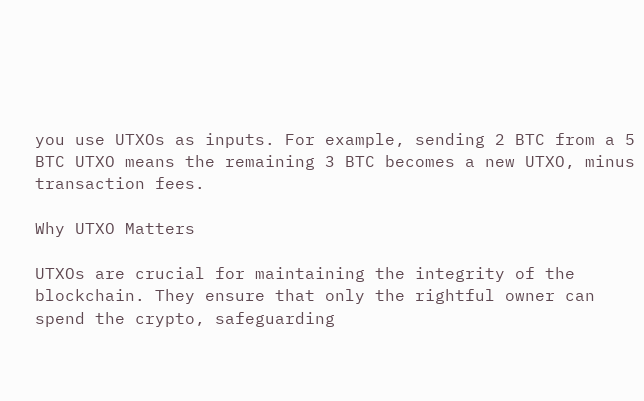you use UTXOs as inputs. For example, sending 2 BTC from a 5 BTC UTXO means the remaining 3 BTC becomes a new UTXO, minus transaction fees.

Why UTXO Matters

UTXOs are crucial for maintaining the integrity of the blockchain. They ensure that only the rightful owner can spend the crypto, safeguarding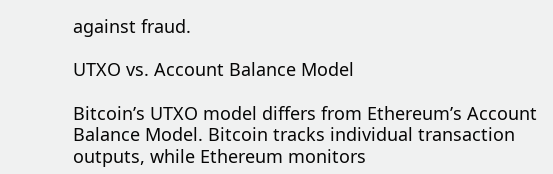against fraud.

UTXO vs. Account Balance Model

Bitcoin’s UTXO model differs from Ethereum’s Account Balance Model. Bitcoin tracks individual transaction outputs, while Ethereum monitors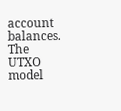account balances. The UTXO model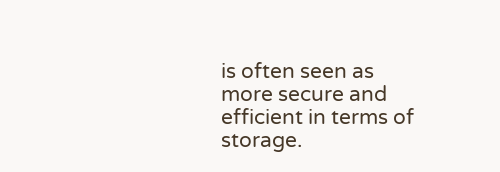is often seen as more secure and efficient in terms of storage.